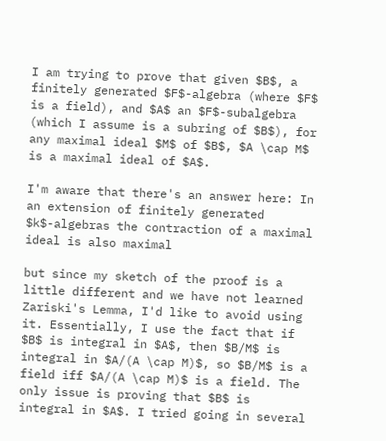I am trying to prove that given $B$, a finitely generated $F$-algebra (where $F$ is a field), and $A$ an $F$-subalgebra (which I assume is a subring of $B$), for any maximal ideal $M$ of $B$, $A \cap M$ is a maximal ideal of $A$.

I'm aware that there's an answer here: In an extension of finitely generated $k$-algebras the contraction of a maximal ideal is also maximal

but since my sketch of the proof is a little different and we have not learned Zariski's Lemma, I'd like to avoid using it. Essentially, I use the fact that if $B$ is integral in $A$, then $B/M$ is integral in $A/(A \cap M)$, so $B/M$ is a field iff $A/(A \cap M)$ is a field. The only issue is proving that $B$ is integral in $A$. I tried going in several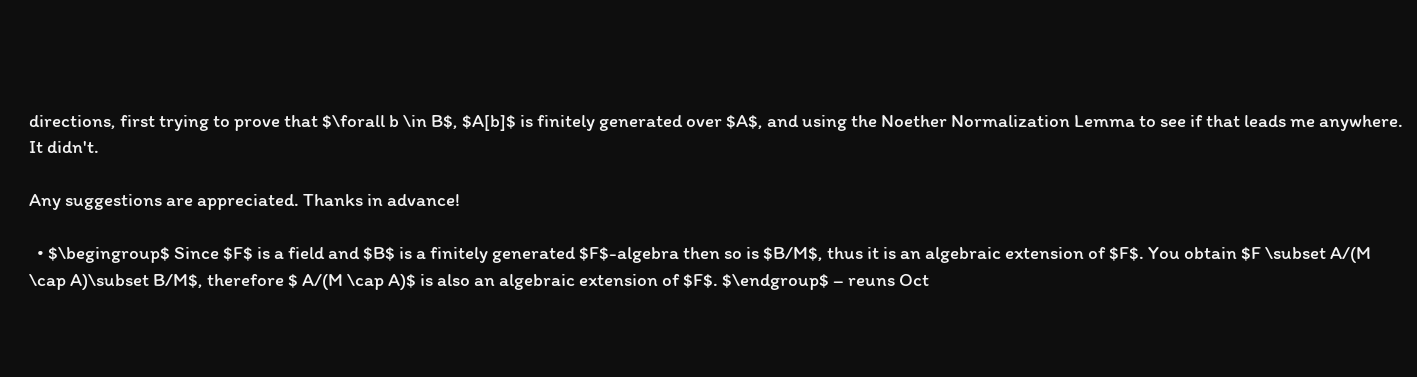directions, first trying to prove that $\forall b \in B$, $A[b]$ is finitely generated over $A$, and using the Noether Normalization Lemma to see if that leads me anywhere. It didn't.

Any suggestions are appreciated. Thanks in advance!

  • $\begingroup$ Since $F$ is a field and $B$ is a finitely generated $F$-algebra then so is $B/M$, thus it is an algebraic extension of $F$. You obtain $F \subset A/(M \cap A)\subset B/M$, therefore $ A/(M \cap A)$ is also an algebraic extension of $F$. $\endgroup$ – reuns Oct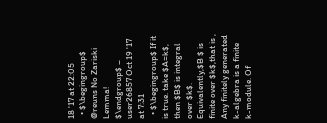18 '17 at 22:05
  • $\begingroup$ @reuns No Zariski Lemma! $\endgroup$ – user26857 Oct 19 '17 at 7:31
  • $\begingroup$ If it is true. take $A=k$, then $B$ is integral over $k$. Equivalently,$B $ is finite over $k$,that is , Any finitely generated k-algebra is a finite k-module. Of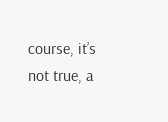course, it’s not true, a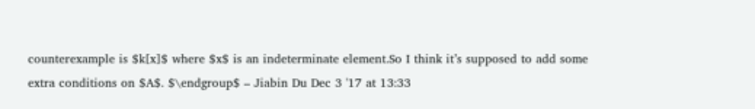counterexample is $k[x]$ where $x$ is an indeterminate element.So I think it’s supposed to add some extra conditions on $A$. $\endgroup$ – Jiabin Du Dec 3 '17 at 13:33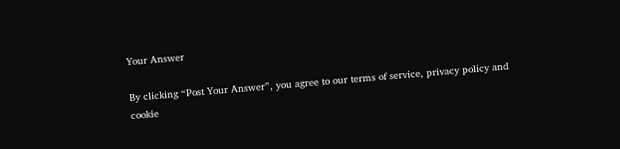Your Answer

By clicking “Post Your Answer”, you agree to our terms of service, privacy policy and cookie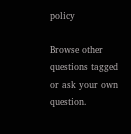policy

Browse other questions tagged or ask your own question.